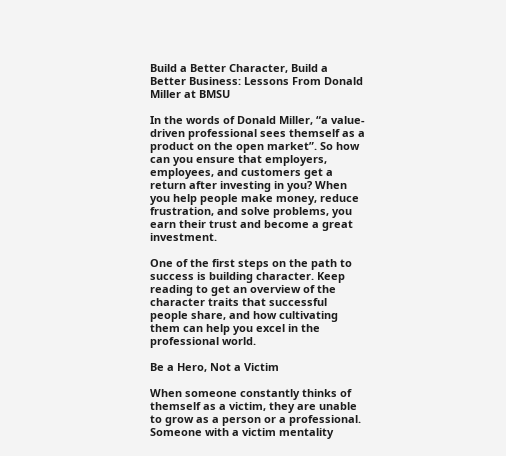Build a Better Character, Build a Better Business: Lessons From Donald Miller at BMSU

In the words of Donald Miller, “a value-driven professional sees themself as a product on the open market”. So how can you ensure that employers, employees, and customers get a return after investing in you? When you help people make money, reduce frustration, and solve problems, you earn their trust and become a great investment.

One of the first steps on the path to success is building character. Keep reading to get an overview of the character traits that successful people share, and how cultivating them can help you excel in the professional world.

Be a Hero, Not a Victim

When someone constantly thinks of themself as a victim, they are unable to grow as a person or a professional. Someone with a victim mentality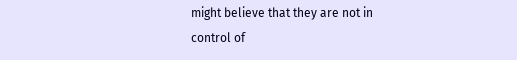might believe that they are not in control of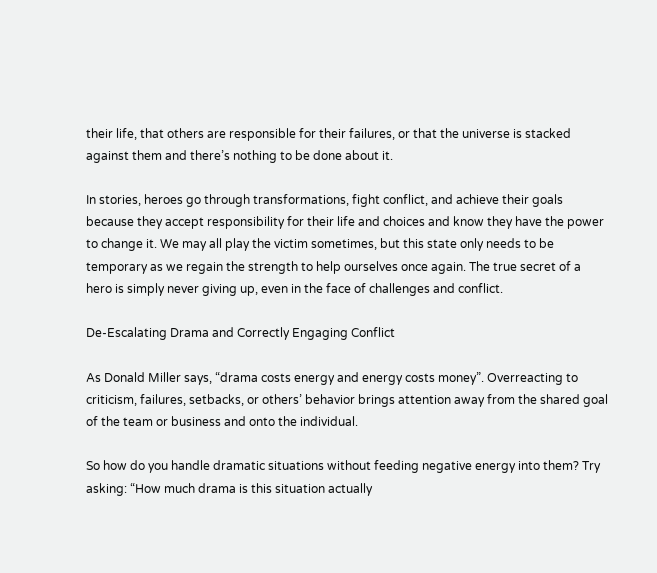their life, that others are responsible for their failures, or that the universe is stacked against them and there’s nothing to be done about it.

In stories, heroes go through transformations, fight conflict, and achieve their goals because they accept responsibility for their life and choices and know they have the power to change it. We may all play the victim sometimes, but this state only needs to be temporary as we regain the strength to help ourselves once again. The true secret of a hero is simply never giving up, even in the face of challenges and conflict.

De-Escalating Drama and Correctly Engaging Conflict

As Donald Miller says, “drama costs energy and energy costs money”. Overreacting to criticism, failures, setbacks, or others’ behavior brings attention away from the shared goal of the team or business and onto the individual.

So how do you handle dramatic situations without feeding negative energy into them? Try asking: “How much drama is this situation actually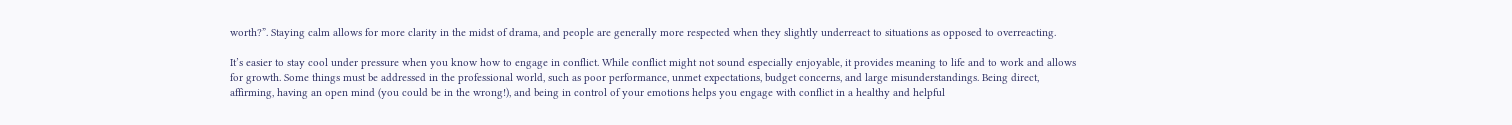worth?”. Staying calm allows for more clarity in the midst of drama, and people are generally more respected when they slightly underreact to situations as opposed to overreacting.

It’s easier to stay cool under pressure when you know how to engage in conflict. While conflict might not sound especially enjoyable, it provides meaning to life and to work and allows for growth. Some things must be addressed in the professional world, such as poor performance, unmet expectations, budget concerns, and large misunderstandings. Being direct, affirming, having an open mind (you could be in the wrong!), and being in control of your emotions helps you engage with conflict in a healthy and helpful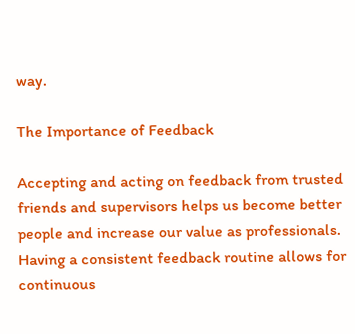way.

The Importance of Feedback

Accepting and acting on feedback from trusted friends and supervisors helps us become better people and increase our value as professionals. Having a consistent feedback routine allows for continuous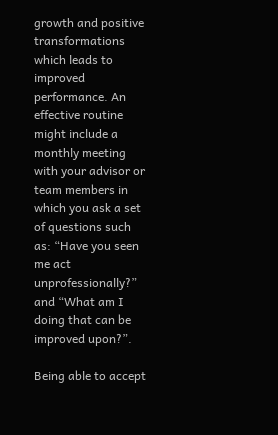growth and positive transformations which leads to improved performance. An effective routine might include a monthly meeting with your advisor or team members in which you ask a set of questions such as: “Have you seen me act unprofessionally?” and “What am I doing that can be improved upon?”.

Being able to accept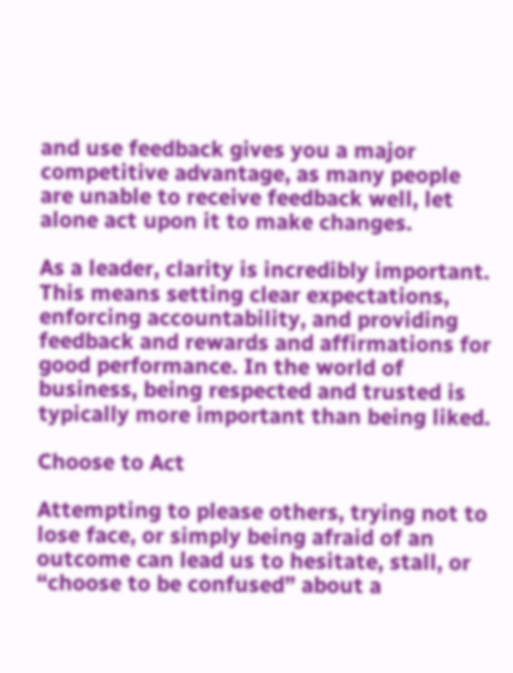and use feedback gives you a major competitive advantage, as many people are unable to receive feedback well, let alone act upon it to make changes.

As a leader, clarity is incredibly important. This means setting clear expectations, enforcing accountability, and providing feedback and rewards and affirmations for good performance. In the world of business, being respected and trusted is typically more important than being liked.

Choose to Act

Attempting to please others, trying not to lose face, or simply being afraid of an outcome can lead us to hesitate, stall, or “choose to be confused” about a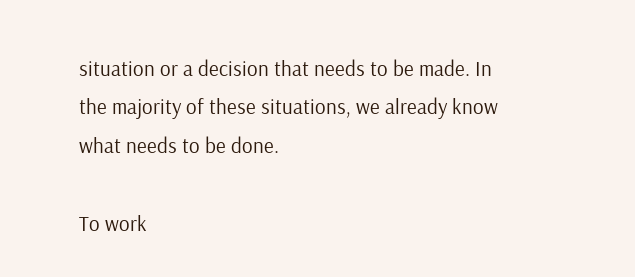situation or a decision that needs to be made. In the majority of these situations, we already know what needs to be done.

To work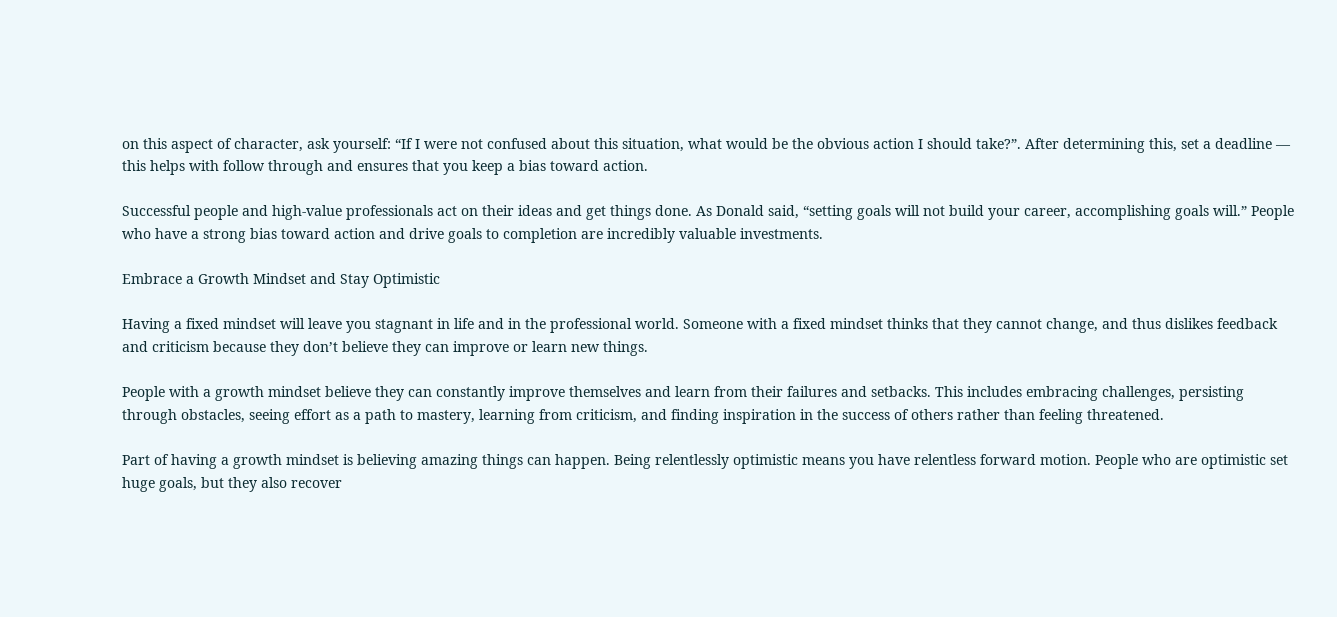on this aspect of character, ask yourself: “If I were not confused about this situation, what would be the obvious action I should take?”. After determining this, set a deadline — this helps with follow through and ensures that you keep a bias toward action.

Successful people and high-value professionals act on their ideas and get things done. As Donald said, “setting goals will not build your career, accomplishing goals will.” People who have a strong bias toward action and drive goals to completion are incredibly valuable investments.

Embrace a Growth Mindset and Stay Optimistic

Having a fixed mindset will leave you stagnant in life and in the professional world. Someone with a fixed mindset thinks that they cannot change, and thus dislikes feedback and criticism because they don’t believe they can improve or learn new things.

People with a growth mindset believe they can constantly improve themselves and learn from their failures and setbacks. This includes embracing challenges, persisting through obstacles, seeing effort as a path to mastery, learning from criticism, and finding inspiration in the success of others rather than feeling threatened.

Part of having a growth mindset is believing amazing things can happen. Being relentlessly optimistic means you have relentless forward motion. People who are optimistic set huge goals, but they also recover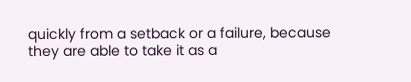quickly from a setback or a failure, because they are able to take it as a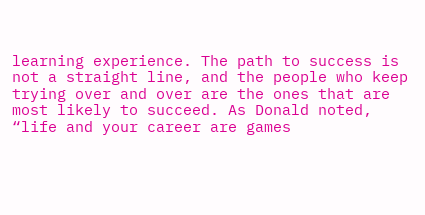learning experience. The path to success is not a straight line, and the people who keep trying over and over are the ones that are most likely to succeed. As Donald noted, “life and your career are games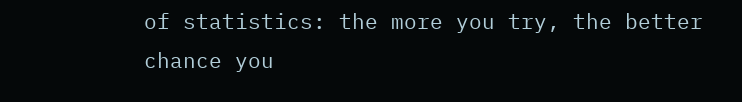of statistics: the more you try, the better chance you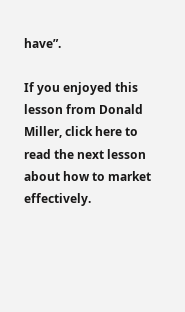have”.

If you enjoyed this lesson from Donald Miller, click here to read the next lesson about how to market effectively.